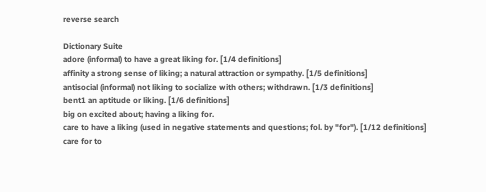reverse search

Dictionary Suite
adore (informal) to have a great liking for. [1/4 definitions]
affinity a strong sense of liking; a natural attraction or sympathy. [1/5 definitions]
antisocial (informal) not liking to socialize with others; withdrawn. [1/3 definitions]
bent1 an aptitude or liking. [1/6 definitions]
big on excited about; having a liking for.
care to have a liking (used in negative statements and questions; fol. by "for"). [1/12 definitions]
care for to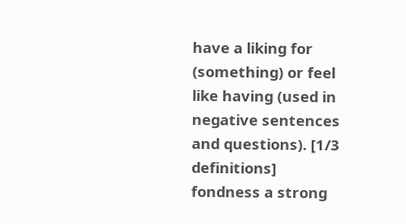have a liking for (something) or feel like having (used in negative sentences and questions). [1/3 definitions]
fondness a strong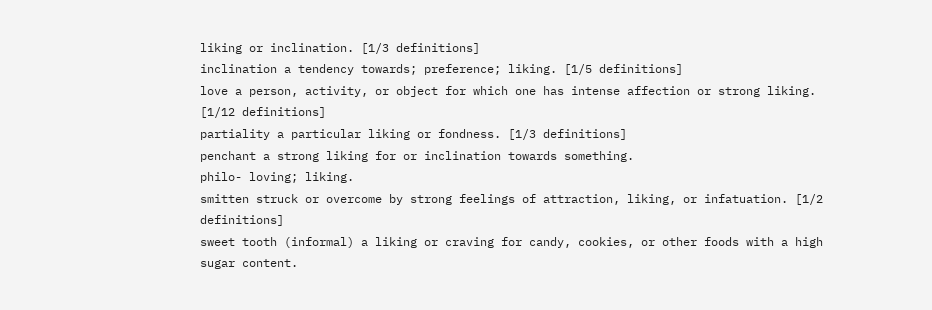liking or inclination. [1/3 definitions]
inclination a tendency towards; preference; liking. [1/5 definitions]
love a person, activity, or object for which one has intense affection or strong liking. [1/12 definitions]
partiality a particular liking or fondness. [1/3 definitions]
penchant a strong liking for or inclination towards something.
philo- loving; liking.
smitten struck or overcome by strong feelings of attraction, liking, or infatuation. [1/2 definitions]
sweet tooth (informal) a liking or craving for candy, cookies, or other foods with a high sugar content.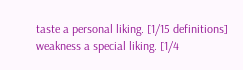taste a personal liking. [1/15 definitions]
weakness a special liking. [1/4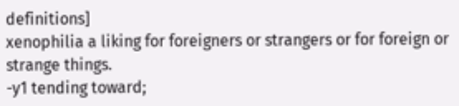definitions]
xenophilia a liking for foreigners or strangers or for foreign or strange things.
-y1 tending toward;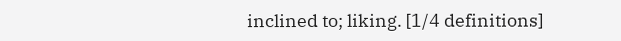inclined to; liking. [1/4 definitions]